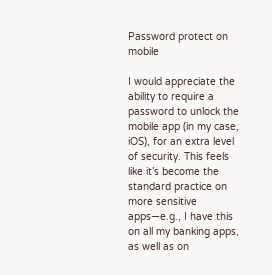Password protect on mobile

I would appreciate the ability to require a password to unlock the mobile app (in my case, iOS), for an extra level of security. This feels like it’s become the standard practice on more sensitive apps—e.g., I have this on all my banking apps, as well as on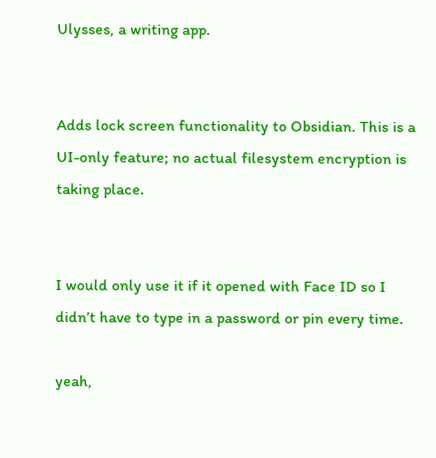Ulysses, a writing app.


Adds lock screen functionality to Obsidian. This is a UI-only feature; no actual filesystem encryption is taking place.


I would only use it if it opened with Face ID so I didn’t have to type in a password or pin every time.

yeah,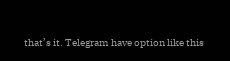that’s it. Telegram have option like this